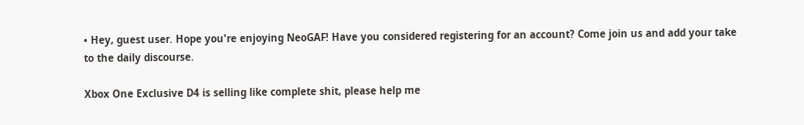• Hey, guest user. Hope you're enjoying NeoGAF! Have you considered registering for an account? Come join us and add your take to the daily discourse.

Xbox One Exclusive D4 is selling like complete shit, please help me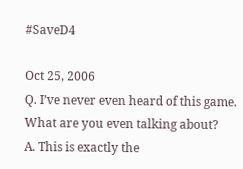#SaveD4

Oct 25, 2006
Q. I’ve never even heard of this game. What are you even talking about?
A. This is exactly the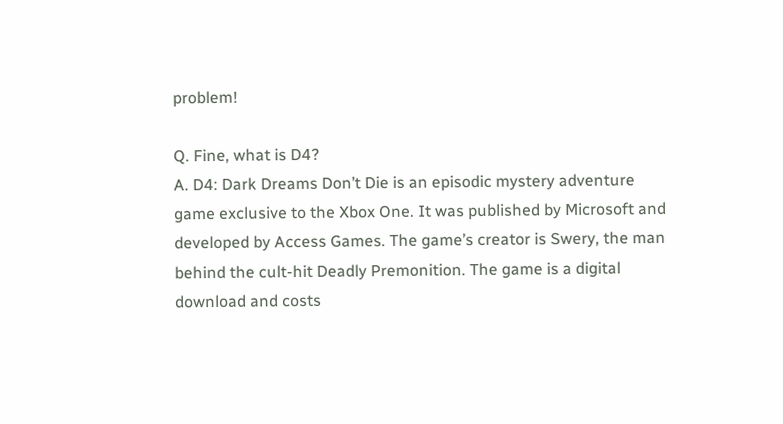problem!

Q. Fine, what is D4?
A. D4: Dark Dreams Don’t Die is an episodic mystery adventure game exclusive to the Xbox One. It was published by Microsoft and developed by Access Games. The game’s creator is Swery, the man behind the cult-hit Deadly Premonition. The game is a digital download and costs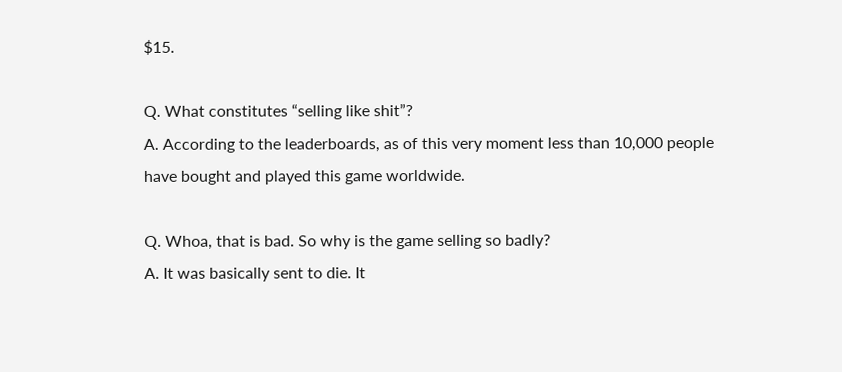$15.

Q. What constitutes “selling like shit”?
A. According to the leaderboards, as of this very moment less than 10,000 people have bought and played this game worldwide.

Q. Whoa, that is bad. So why is the game selling so badly?
A. It was basically sent to die. It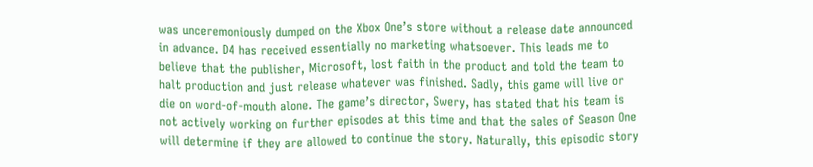was unceremoniously dumped on the Xbox One’s store without a release date announced in advance. D4 has received essentially no marketing whatsoever. This leads me to believe that the publisher, Microsoft, lost faith in the product and told the team to halt production and just release whatever was finished. Sadly, this game will live or die on word-of-mouth alone. The game’s director, Swery, has stated that his team is not actively working on further episodes at this time and that the sales of Season One will determine if they are allowed to continue the story. Naturally, this episodic story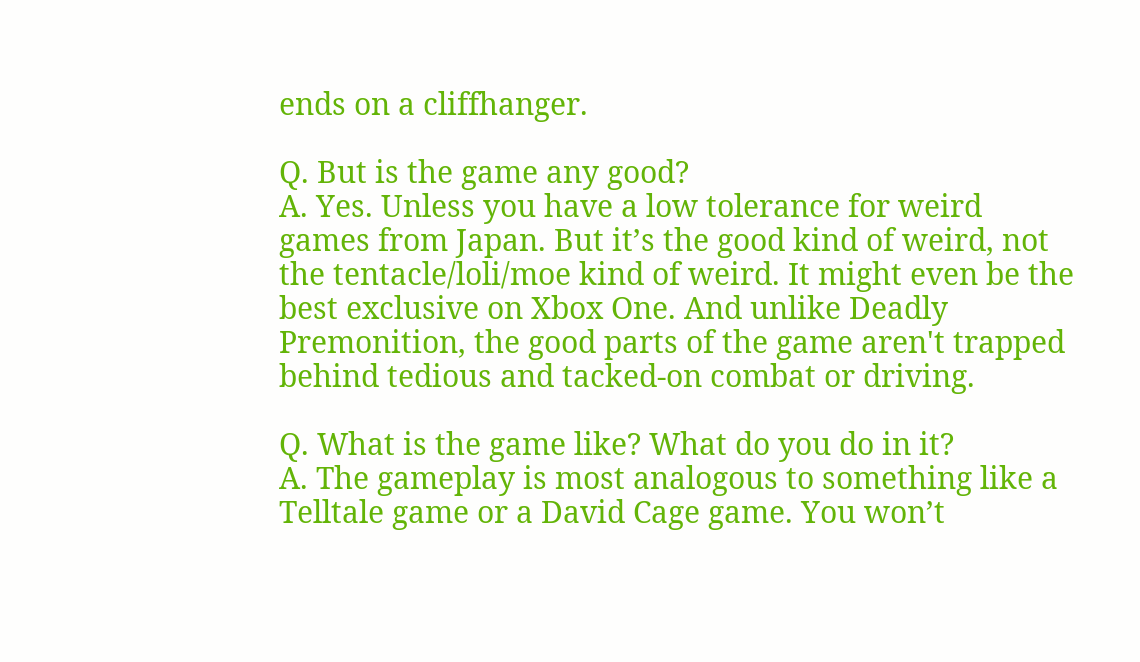ends on a cliffhanger.

Q. But is the game any good?
A. Yes. Unless you have a low tolerance for weird games from Japan. But it’s the good kind of weird, not the tentacle/loli/moe kind of weird. It might even be the best exclusive on Xbox One. And unlike Deadly Premonition, the good parts of the game aren't trapped behind tedious and tacked-on combat or driving.

Q. What is the game like? What do you do in it?
A. The gameplay is most analogous to something like a Telltale game or a David Cage game. You won’t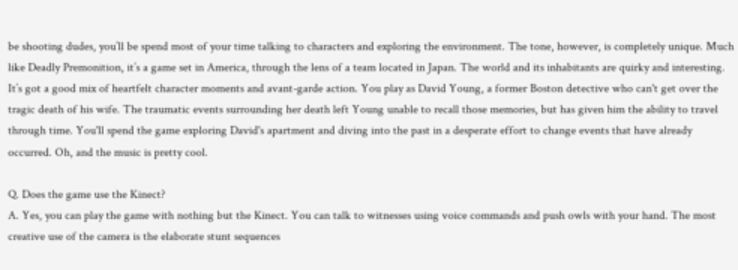be shooting dudes, you’ll be spend most of your time talking to characters and exploring the environment. The tone, however, is completely unique. Much like Deadly Premonition, it’s a game set in America, through the lens of a team located in Japan. The world and its inhabitants are quirky and interesting. It’s got a good mix of heartfelt character moments and avant-garde action. You play as David Young, a former Boston detective who can't get over the tragic death of his wife. The traumatic events surrounding her death left Young unable to recall those memories, but has given him the ability to travel through time. You'll spend the game exploring David's apartment and diving into the past in a desperate effort to change events that have already occurred. Oh, and the music is pretty cool.

Q. Does the game use the Kinect?
A. Yes, you can play the game with nothing but the Kinect. You can talk to witnesses using voice commands and push owls with your hand. The most creative use of the camera is the elaborate stunt sequences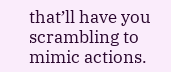that’ll have you scrambling to mimic actions.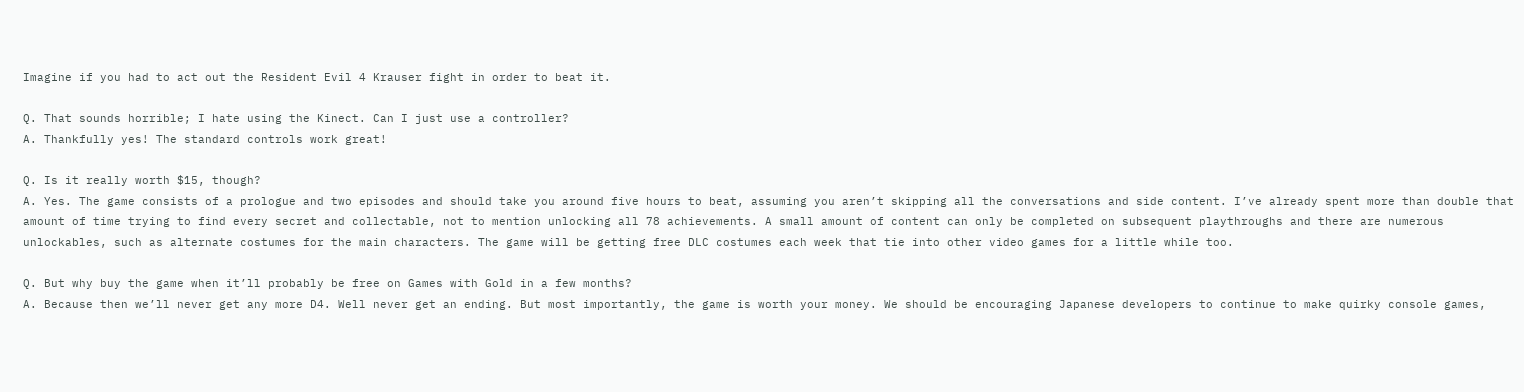Imagine if you had to act out the Resident Evil 4 Krauser fight in order to beat it.

Q. That sounds horrible; I hate using the Kinect. Can I just use a controller?
A. Thankfully yes! The standard controls work great!

Q. Is it really worth $15, though?
A. Yes. The game consists of a prologue and two episodes and should take you around five hours to beat, assuming you aren’t skipping all the conversations and side content. I’ve already spent more than double that amount of time trying to find every secret and collectable, not to mention unlocking all 78 achievements. A small amount of content can only be completed on subsequent playthroughs and there are numerous unlockables, such as alternate costumes for the main characters. The game will be getting free DLC costumes each week that tie into other video games for a little while too.

Q. But why buy the game when it’ll probably be free on Games with Gold in a few months?
A. Because then we’ll never get any more D4. Well never get an ending. But most importantly, the game is worth your money. We should be encouraging Japanese developers to continue to make quirky console games,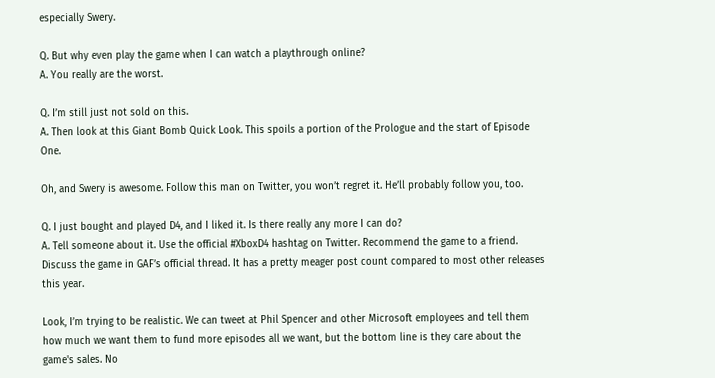especially Swery.

Q. But why even play the game when I can watch a playthrough online?
A. You really are the worst.

Q. I’m still just not sold on this.
A. Then look at this Giant Bomb Quick Look. This spoils a portion of the Prologue and the start of Episode One.

Oh, and Swery is awesome. Follow this man on Twitter, you won’t regret it. He’ll probably follow you, too.

Q. I just bought and played D4, and I liked it. Is there really any more I can do?
A. Tell someone about it. Use the official #XboxD4 hashtag on Twitter. Recommend the game to a friend. Discuss the game in GAF’s official thread. It has a pretty meager post count compared to most other releases this year.

Look, I’m trying to be realistic. We can tweet at Phil Spencer and other Microsoft employees and tell them how much we want them to fund more episodes all we want, but the bottom line is they care about the game's sales. No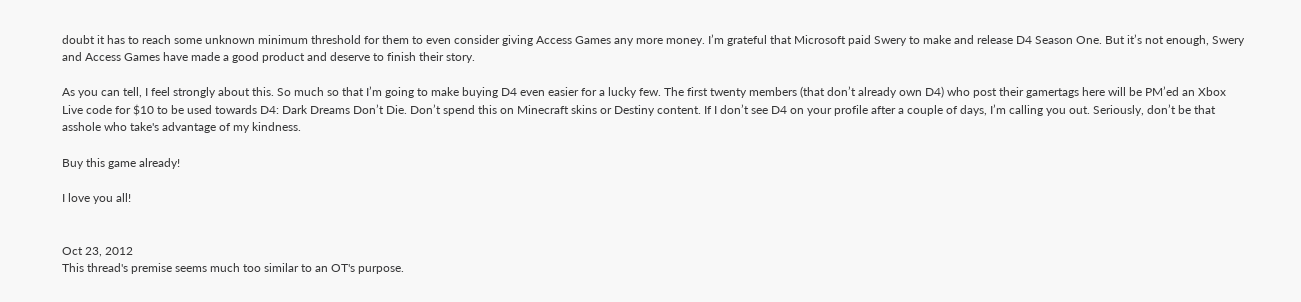doubt it has to reach some unknown minimum threshold for them to even consider giving Access Games any more money. I’m grateful that Microsoft paid Swery to make and release D4 Season One. But it’s not enough, Swery and Access Games have made a good product and deserve to finish their story.

As you can tell, I feel strongly about this. So much so that I’m going to make buying D4 even easier for a lucky few. The first twenty members (that don’t already own D4) who post their gamertags here will be PM’ed an Xbox Live code for $10 to be used towards D4: Dark Dreams Don’t Die. Don’t spend this on Minecraft skins or Destiny content. If I don’t see D4 on your profile after a couple of days, I’m calling you out. Seriously, don’t be that asshole who take's advantage of my kindness.

Buy this game already!

I love you all!


Oct 23, 2012
This thread's premise seems much too similar to an OT's purpose.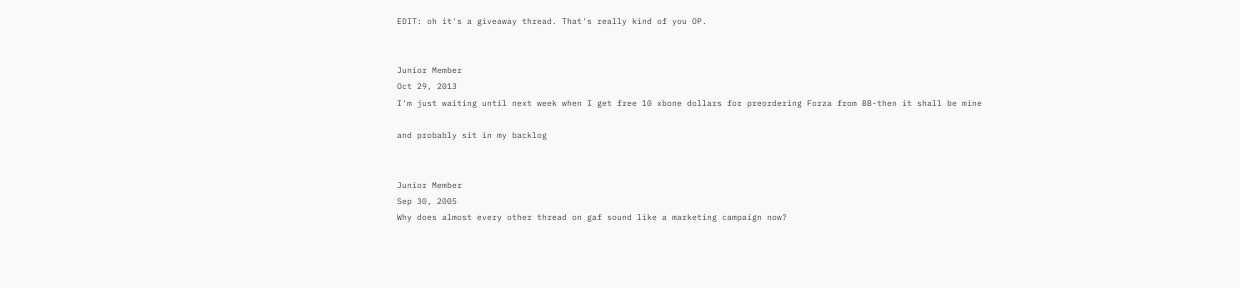EDIT: oh it's a giveaway thread. That's really kind of you OP.


Junior Member
Oct 29, 2013
I'm just waiting until next week when I get free 10 xbone dollars for preordering Forza from BB-then it shall be mine

and probably sit in my backlog


Junior Member
Sep 30, 2005
Why does almost every other thread on gaf sound like a marketing campaign now?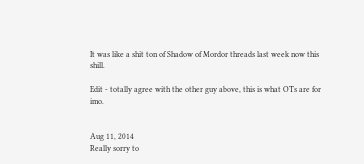It was like a shit ton of Shadow of Mordor threads last week now this shill.

Edit - totally agree with the other guy above, this is what OTs are for imo.


Aug 11, 2014
Really sorry to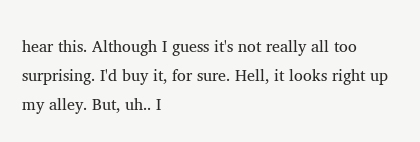hear this. Although I guess it's not really all too surprising. I'd buy it, for sure. Hell, it looks right up my alley. But, uh.. I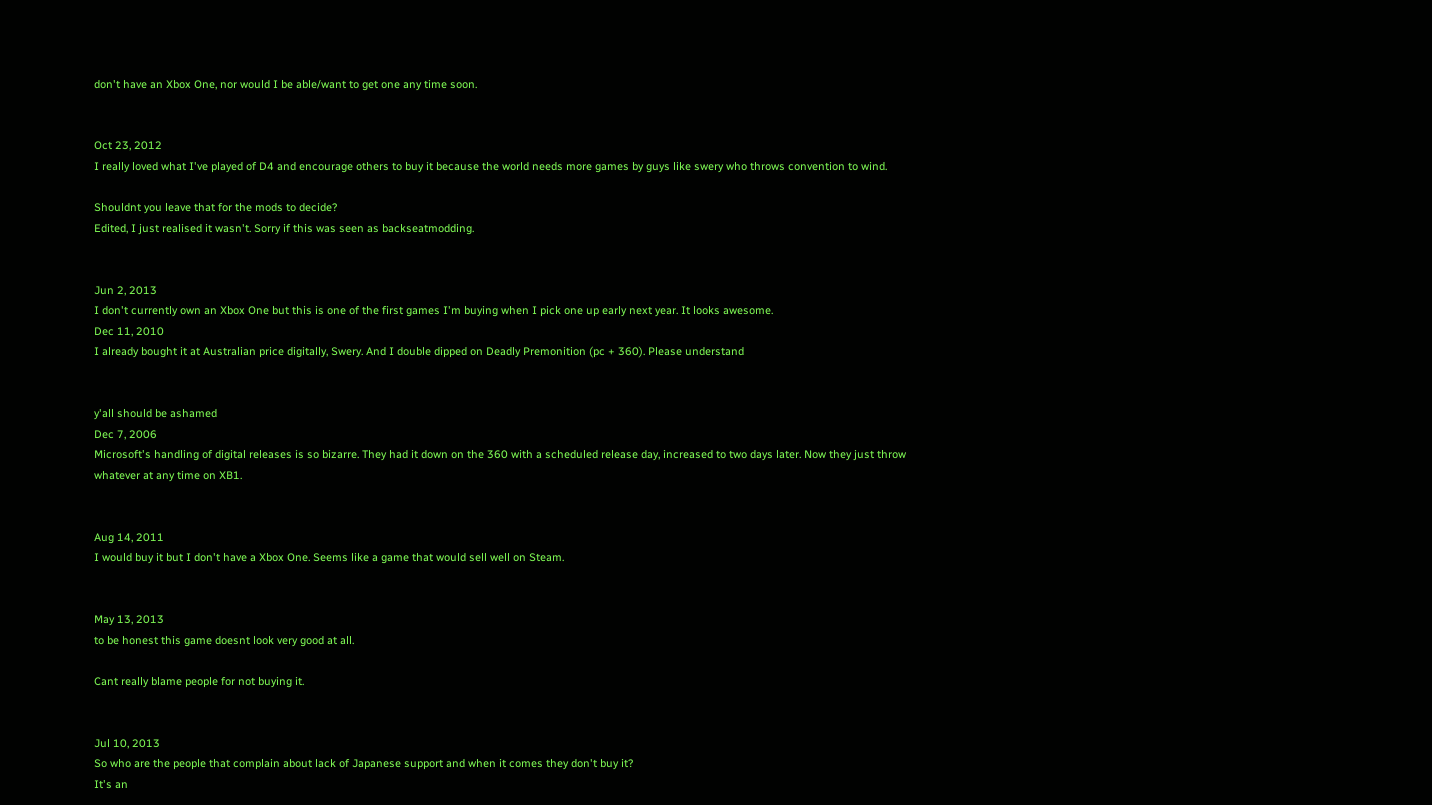don't have an Xbox One, nor would I be able/want to get one any time soon.


Oct 23, 2012
I really loved what I've played of D4 and encourage others to buy it because the world needs more games by guys like swery who throws convention to wind.

Shouldnt you leave that for the mods to decide?
Edited, I just realised it wasn't. Sorry if this was seen as backseatmodding.


Jun 2, 2013
I don't currently own an Xbox One but this is one of the first games I'm buying when I pick one up early next year. It looks awesome.
Dec 11, 2010
I already bought it at Australian price digitally, Swery. And I double dipped on Deadly Premonition (pc + 360). Please understand


y'all should be ashamed
Dec 7, 2006
Microsoft's handling of digital releases is so bizarre. They had it down on the 360 with a scheduled release day, increased to two days later. Now they just throw whatever at any time on XB1.


Aug 14, 2011
I would buy it but I don't have a Xbox One. Seems like a game that would sell well on Steam.


May 13, 2013
to be honest this game doesnt look very good at all.

Cant really blame people for not buying it.


Jul 10, 2013
So who are the people that complain about lack of Japanese support and when it comes they don't buy it?
It's an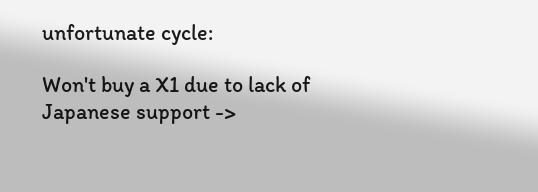unfortunate cycle:

Won't buy a X1 due to lack of Japanese support ->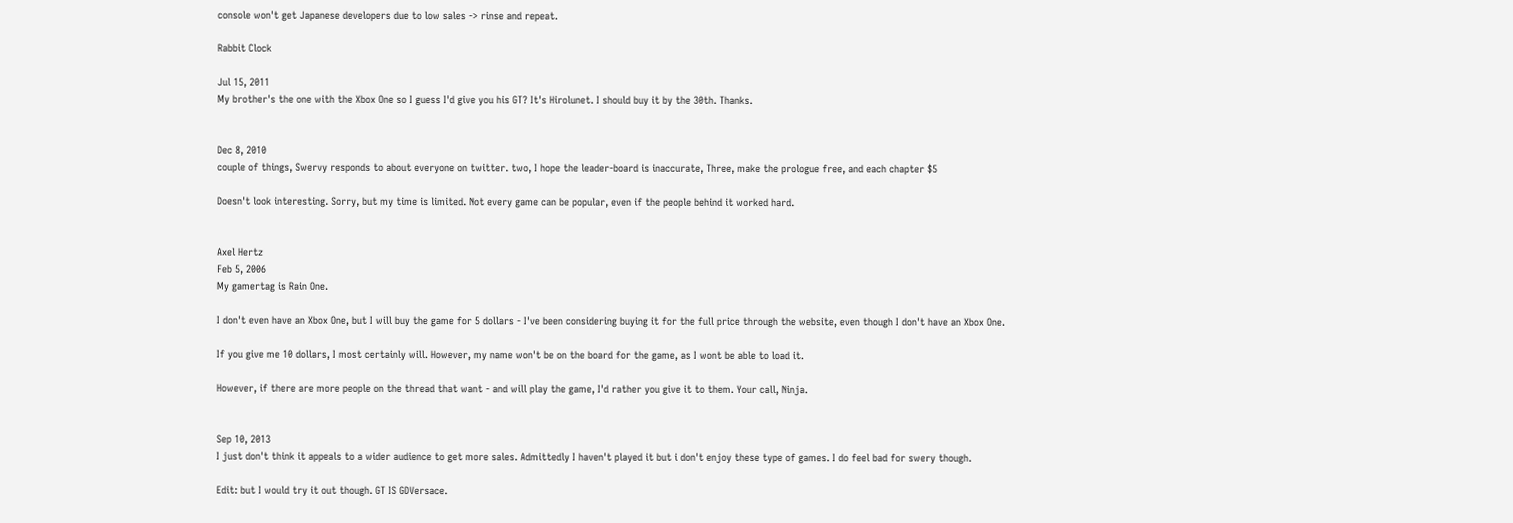console won't get Japanese developers due to low sales -> rinse and repeat.

Rabbit Clock

Jul 15, 2011
My brother's the one with the Xbox One so I guess I'd give you his GT? It's Hirolunet. I should buy it by the 30th. Thanks.


Dec 8, 2010
couple of things, Swervy responds to about everyone on twitter. two, I hope the leader-board is inaccurate, Three, make the prologue free, and each chapter $5

Doesn't look interesting. Sorry, but my time is limited. Not every game can be popular, even if the people behind it worked hard.


Axel Hertz
Feb 5, 2006
My gamertag is Rain One.

I don't even have an Xbox One, but I will buy the game for 5 dollars - I've been considering buying it for the full price through the website, even though I don't have an Xbox One.

If you give me 10 dollars, I most certainly will. However, my name won't be on the board for the game, as I wont be able to load it.

However, if there are more people on the thread that want - and will play the game, I'd rather you give it to them. Your call, Ninja.


Sep 10, 2013
I just don't think it appeals to a wider audience to get more sales. Admittedly I haven't played it but i don't enjoy these type of games. I do feel bad for swery though.

Edit: but I would try it out though. GT IS GDVersace.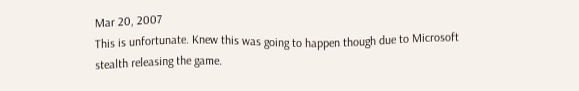Mar 20, 2007
This is unfortunate. Knew this was going to happen though due to Microsoft stealth releasing the game.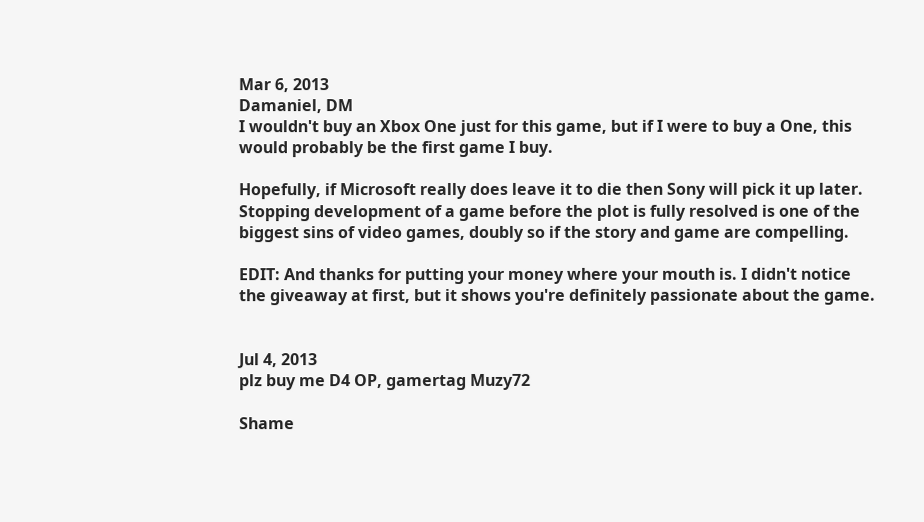Mar 6, 2013
Damaniel, DM
I wouldn't buy an Xbox One just for this game, but if I were to buy a One, this would probably be the first game I buy.

Hopefully, if Microsoft really does leave it to die then Sony will pick it up later. Stopping development of a game before the plot is fully resolved is one of the biggest sins of video games, doubly so if the story and game are compelling.

EDIT: And thanks for putting your money where your mouth is. I didn't notice the giveaway at first, but it shows you're definitely passionate about the game.


Jul 4, 2013
plz buy me D4 OP, gamertag Muzy72

Shame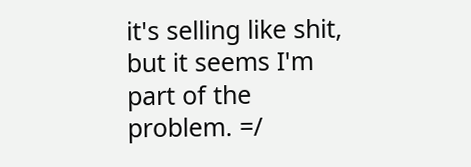it's selling like shit, but it seems I'm part of the problem. =/